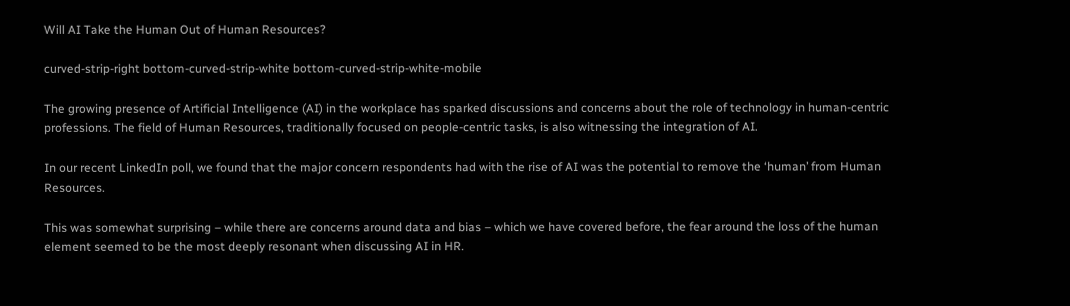Will AI Take the Human Out of Human Resources?

curved-strip-right bottom-curved-strip-white bottom-curved-strip-white-mobile

The growing presence of Artificial Intelligence (AI) in the workplace has sparked discussions and concerns about the role of technology in human-centric professions. The field of Human Resources, traditionally focused on people-centric tasks, is also witnessing the integration of AI.

In our recent LinkedIn poll, we found that the major concern respondents had with the rise of AI was the potential to remove the ‘human’ from Human Resources.

This was somewhat surprising – while there are concerns around data and bias – which we have covered before, the fear around the loss of the human element seemed to be the most deeply resonant when discussing AI in HR.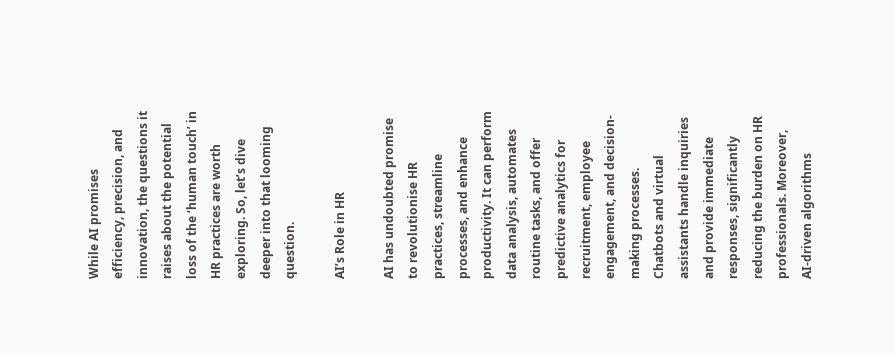While AI promises efficiency, precision, and innovation, the questions it raises about the potential loss of the ‘human touch’ in HR practices are worth exploring. So, let’s dive deeper into that looming question.

AI’s Role in HR

AI has undoubted promise to revolutionise HR practices, streamline processes, and enhance productivity. It can perform data analysis, automates routine tasks, and offer predictive analytics for recruitment, employee engagement, and decision-making processes. Chatbots and virtual assistants handle inquiries and provide immediate responses, significantly reducing the burden on HR professionals. Moreover, AI-driven algorithms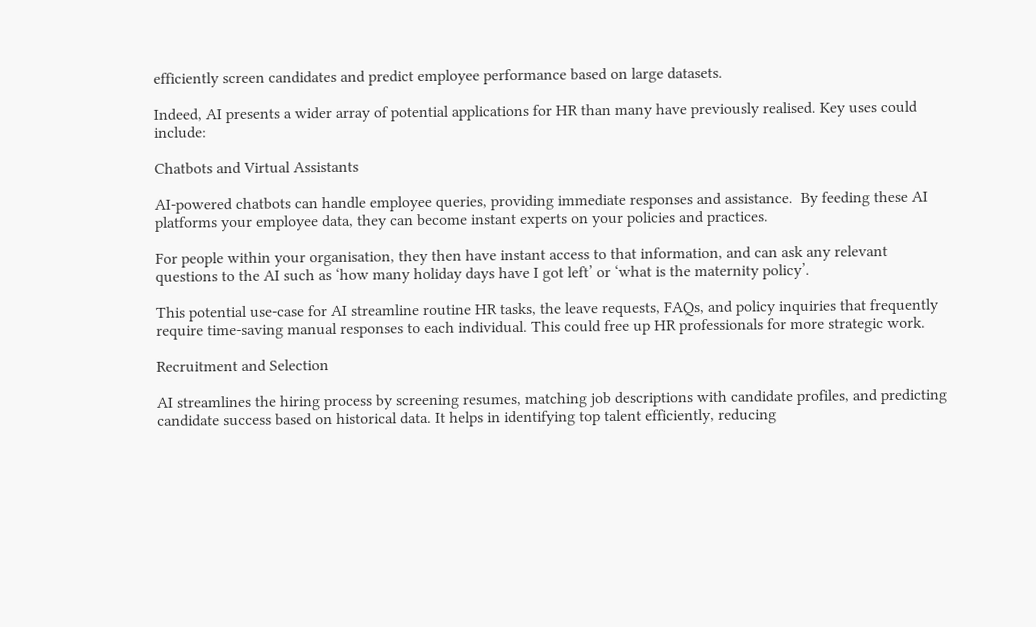efficiently screen candidates and predict employee performance based on large datasets.

Indeed, AI presents a wider array of potential applications for HR than many have previously realised. Key uses could include:

Chatbots and Virtual Assistants

AI-powered chatbots can handle employee queries, providing immediate responses and assistance.  By feeding these AI platforms your employee data, they can become instant experts on your policies and practices.

For people within your organisation, they then have instant access to that information, and can ask any relevant questions to the AI such as ‘how many holiday days have I got left’ or ‘what is the maternity policy’.

This potential use-case for AI streamline routine HR tasks, the leave requests, FAQs, and policy inquiries that frequently require time-saving manual responses to each individual. This could free up HR professionals for more strategic work.

Recruitment and Selection

AI streamlines the hiring process by screening resumes, matching job descriptions with candidate profiles, and predicting candidate success based on historical data. It helps in identifying top talent efficiently, reducing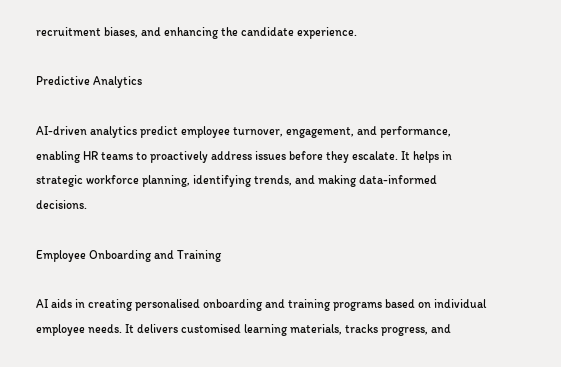recruitment biases, and enhancing the candidate experience.

Predictive Analytics

AI-driven analytics predict employee turnover, engagement, and performance, enabling HR teams to proactively address issues before they escalate. It helps in strategic workforce planning, identifying trends, and making data-informed decisions.

Employee Onboarding and Training

AI aids in creating personalised onboarding and training programs based on individual employee needs. It delivers customised learning materials, tracks progress, and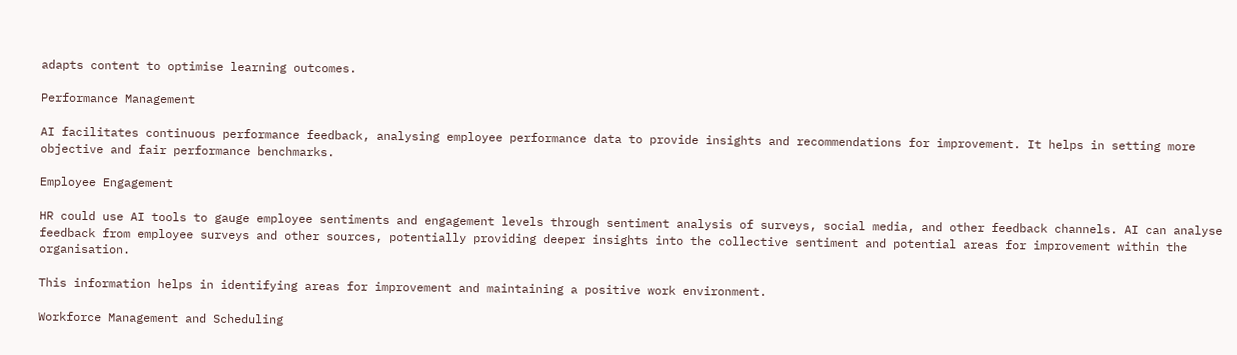adapts content to optimise learning outcomes.

Performance Management

AI facilitates continuous performance feedback, analysing employee performance data to provide insights and recommendations for improvement. It helps in setting more objective and fair performance benchmarks.

Employee Engagement

HR could use AI tools to gauge employee sentiments and engagement levels through sentiment analysis of surveys, social media, and other feedback channels. AI can analyse feedback from employee surveys and other sources, potentially providing deeper insights into the collective sentiment and potential areas for improvement within the organisation.

This information helps in identifying areas for improvement and maintaining a positive work environment.

Workforce Management and Scheduling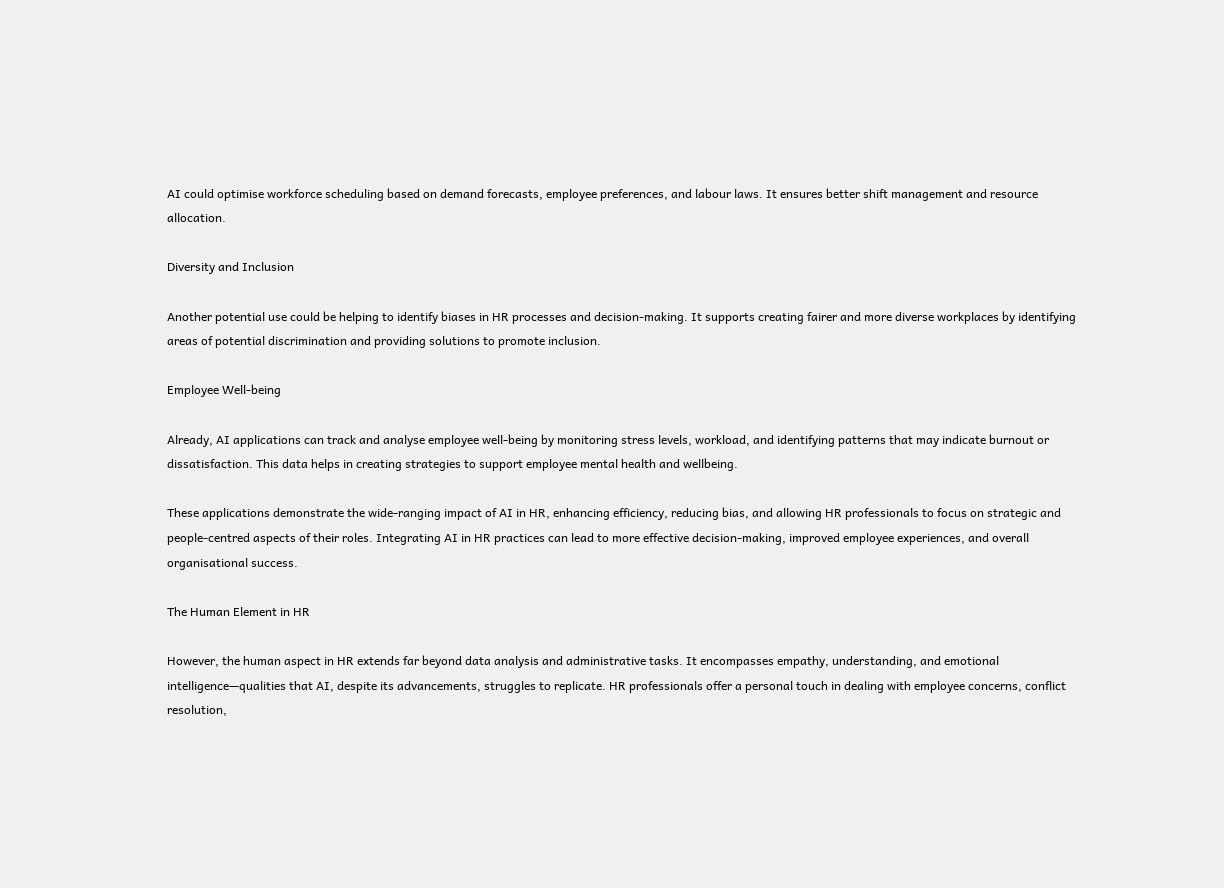AI could optimise workforce scheduling based on demand forecasts, employee preferences, and labour laws. It ensures better shift management and resource allocation.

Diversity and Inclusion

Another potential use could be helping to identify biases in HR processes and decision-making. It supports creating fairer and more diverse workplaces by identifying areas of potential discrimination and providing solutions to promote inclusion.

Employee Well-being

Already, AI applications can track and analyse employee well-being by monitoring stress levels, workload, and identifying patterns that may indicate burnout or dissatisfaction. This data helps in creating strategies to support employee mental health and wellbeing.

These applications demonstrate the wide-ranging impact of AI in HR, enhancing efficiency, reducing bias, and allowing HR professionals to focus on strategic and people-centred aspects of their roles. Integrating AI in HR practices can lead to more effective decision-making, improved employee experiences, and overall organisational success.

The Human Element in HR

However, the human aspect in HR extends far beyond data analysis and administrative tasks. It encompasses empathy, understanding, and emotional intelligence—qualities that AI, despite its advancements, struggles to replicate. HR professionals offer a personal touch in dealing with employee concerns, conflict resolution,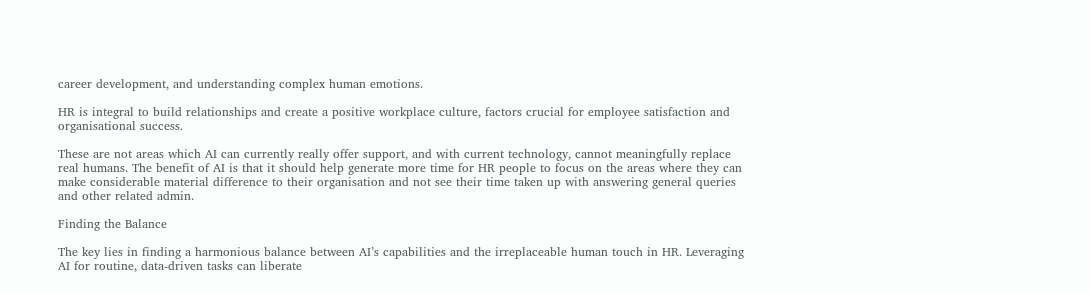career development, and understanding complex human emotions.

HR is integral to build relationships and create a positive workplace culture, factors crucial for employee satisfaction and organisational success.

These are not areas which AI can currently really offer support, and with current technology, cannot meaningfully replace real humans. The benefit of AI is that it should help generate more time for HR people to focus on the areas where they can make considerable material difference to their organisation and not see their time taken up with answering general queries and other related admin.

Finding the Balance

The key lies in finding a harmonious balance between AI’s capabilities and the irreplaceable human touch in HR. Leveraging AI for routine, data-driven tasks can liberate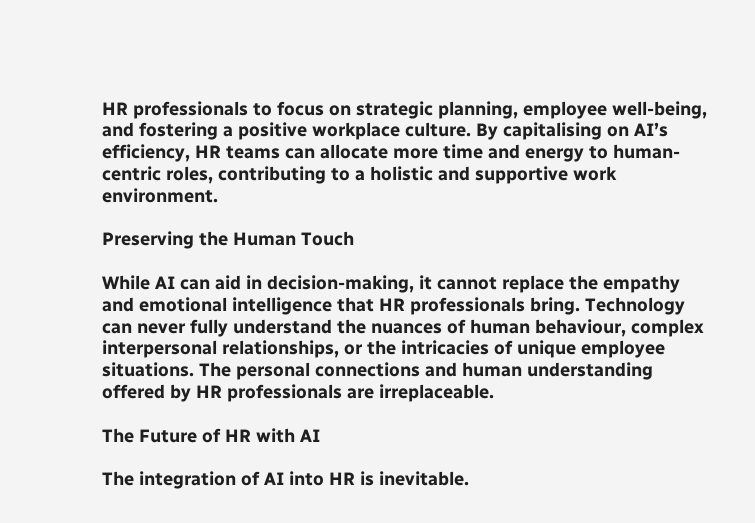HR professionals to focus on strategic planning, employee well-being, and fostering a positive workplace culture. By capitalising on AI’s efficiency, HR teams can allocate more time and energy to human-centric roles, contributing to a holistic and supportive work environment.

Preserving the Human Touch

While AI can aid in decision-making, it cannot replace the empathy and emotional intelligence that HR professionals bring. Technology can never fully understand the nuances of human behaviour, complex interpersonal relationships, or the intricacies of unique employee situations. The personal connections and human understanding offered by HR professionals are irreplaceable.

The Future of HR with AI

The integration of AI into HR is inevitable.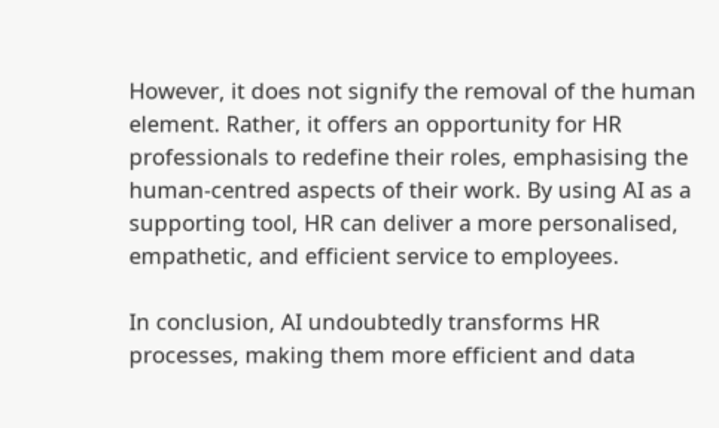However, it does not signify the removal of the human element. Rather, it offers an opportunity for HR professionals to redefine their roles, emphasising the human-centred aspects of their work. By using AI as a supporting tool, HR can deliver a more personalised, empathetic, and efficient service to employees.

In conclusion, AI undoubtedly transforms HR processes, making them more efficient and data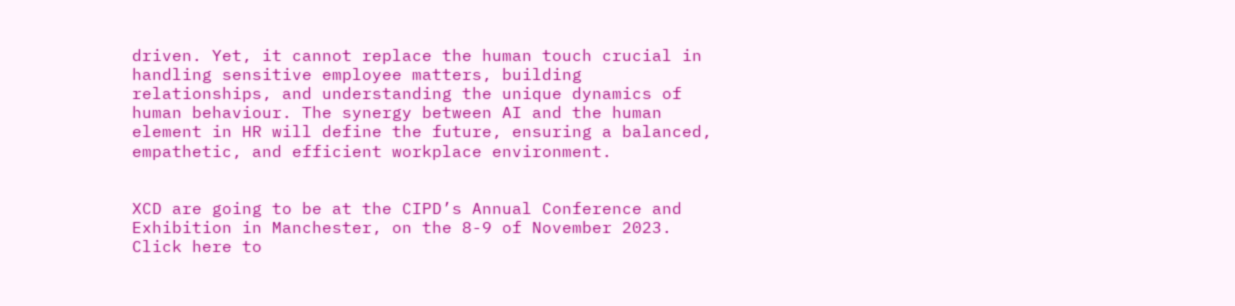driven. Yet, it cannot replace the human touch crucial in handling sensitive employee matters, building relationships, and understanding the unique dynamics of human behaviour. The synergy between AI and the human element in HR will define the future, ensuring a balanced, empathetic, and efficient workplace environment.


XCD are going to be at the CIPD’s Annual Conference and Exhibition in Manchester, on the 8-9 of November 2023. Click here to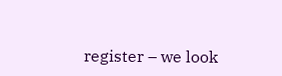register – we look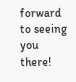forward to seeing you there!